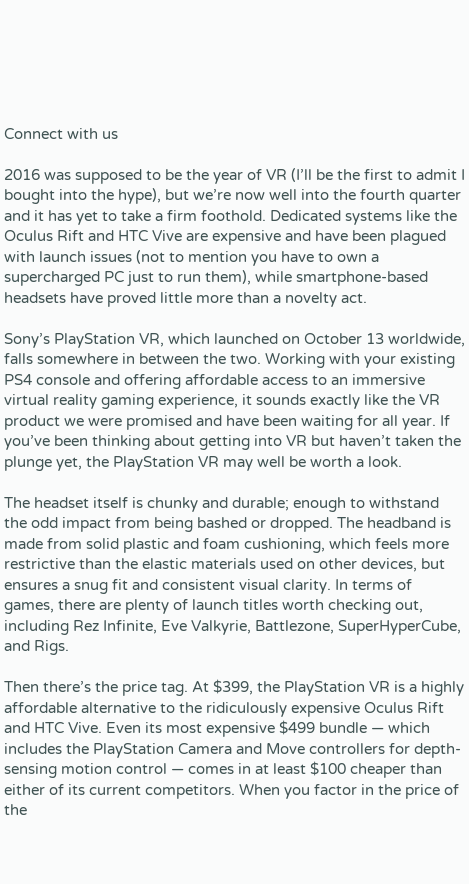Connect with us

2016 was supposed to be the year of VR (I’ll be the first to admit I bought into the hype), but we’re now well into the fourth quarter and it has yet to take a firm foothold. Dedicated systems like the Oculus Rift and HTC Vive are expensive and have been plagued with launch issues (not to mention you have to own a supercharged PC just to run them), while smartphone-based headsets have proved little more than a novelty act.

Sony’s PlayStation VR, which launched on October 13 worldwide, falls somewhere in between the two. Working with your existing PS4 console and offering affordable access to an immersive virtual reality gaming experience, it sounds exactly like the VR product we were promised and have been waiting for all year. If you’ve been thinking about getting into VR but haven’t taken the plunge yet, the PlayStation VR may well be worth a look.

The headset itself is chunky and durable; enough to withstand the odd impact from being bashed or dropped. The headband is made from solid plastic and foam cushioning, which feels more restrictive than the elastic materials used on other devices, but ensures a snug fit and consistent visual clarity. In terms of games, there are plenty of launch titles worth checking out, including Rez Infinite, Eve Valkyrie, Battlezone, SuperHyperCube, and Rigs.

Then there’s the price tag. At $399, the PlayStation VR is a highly affordable alternative to the ridiculously expensive Oculus Rift and HTC Vive. Even its most expensive $499 bundle — which includes the PlayStation Camera and Move controllers for depth-sensing motion control — comes in at least $100 cheaper than either of its current competitors. When you factor in the price of the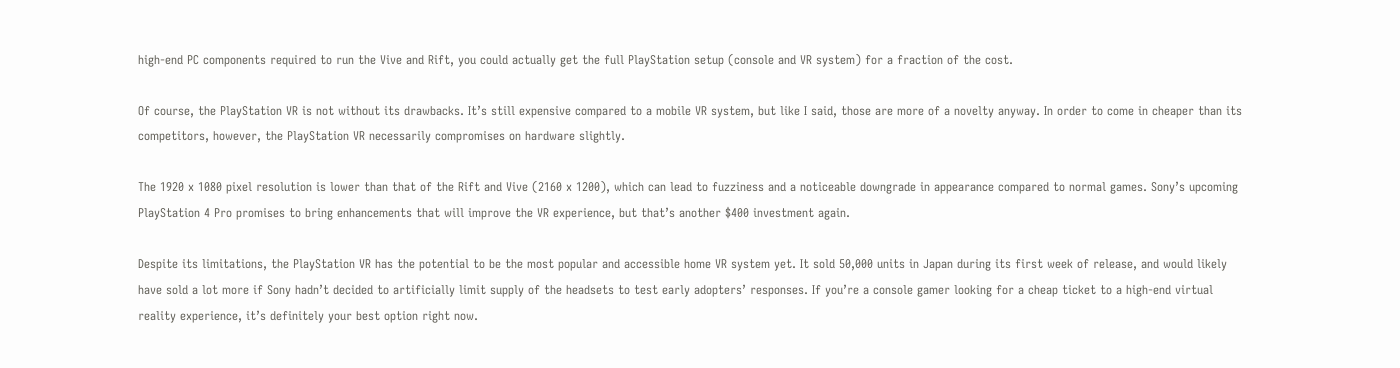high-end PC components required to run the Vive and Rift, you could actually get the full PlayStation setup (console and VR system) for a fraction of the cost.

Of course, the PlayStation VR is not without its drawbacks. It’s still expensive compared to a mobile VR system, but like I said, those are more of a novelty anyway. In order to come in cheaper than its competitors, however, the PlayStation VR necessarily compromises on hardware slightly.

The 1920 x 1080 pixel resolution is lower than that of the Rift and Vive (2160 x 1200), which can lead to fuzziness and a noticeable downgrade in appearance compared to normal games. Sony’s upcoming PlayStation 4 Pro promises to bring enhancements that will improve the VR experience, but that’s another $400 investment again.

Despite its limitations, the PlayStation VR has the potential to be the most popular and accessible home VR system yet. It sold 50,000 units in Japan during its first week of release, and would likely have sold a lot more if Sony hadn’t decided to artificially limit supply of the headsets to test early adopters’ responses. If you’re a console gamer looking for a cheap ticket to a high-end virtual reality experience, it’s definitely your best option right now.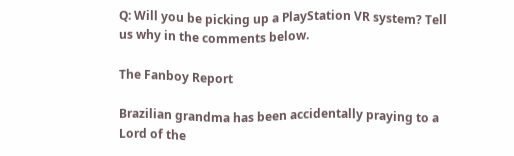Q: Will you be picking up a PlayStation VR system? Tell us why in the comments below.

The Fanboy Report

Brazilian grandma has been accidentally praying to a Lord of the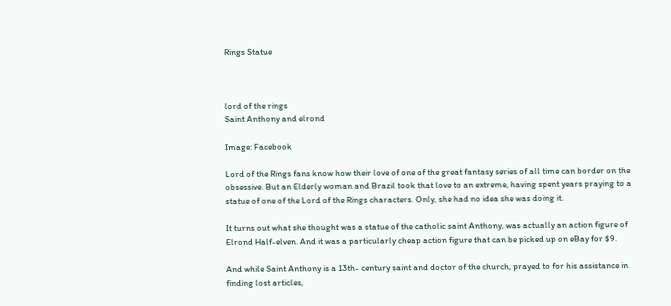Rings Statue



lord of the rings
Saint Anthony and elrond

Image: Facebook

Lord of the Rings fans know how their love of one of the great fantasy series of all time can border on the obsessive. But an Elderly woman and Brazil took that love to an extreme, having spent years praying to a statue of one of the Lord of the Rings characters. Only, she had no idea she was doing it.

It turns out what she thought was a statue of the catholic saint Anthony, was actually an action figure of Elrond Half-elven. And it was a particularly cheap action figure that can be picked up on eBay for $9.

And while Saint Anthony is a 13th- century saint and doctor of the church, prayed to for his assistance in finding lost articles,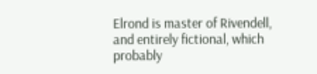Elrond is master of Rivendell, and entirely fictional, which probably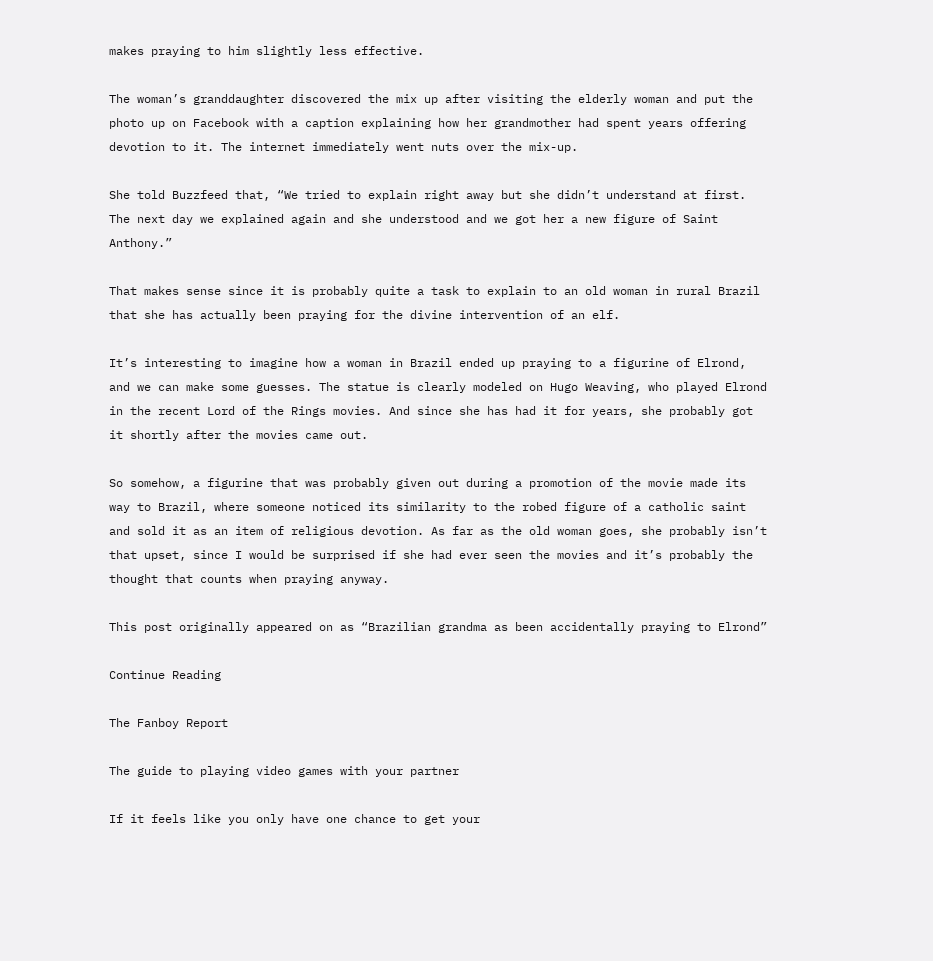makes praying to him slightly less effective.

The woman’s granddaughter discovered the mix up after visiting the elderly woman and put the photo up on Facebook with a caption explaining how her grandmother had spent years offering devotion to it. The internet immediately went nuts over the mix-up.

She told Buzzfeed that, “We tried to explain right away but she didn’t understand at first. The next day we explained again and she understood and we got her a new figure of Saint Anthony.”

That makes sense since it is probably quite a task to explain to an old woman in rural Brazil that she has actually been praying for the divine intervention of an elf.

It’s interesting to imagine how a woman in Brazil ended up praying to a figurine of Elrond, and we can make some guesses. The statue is clearly modeled on Hugo Weaving, who played Elrond in the recent Lord of the Rings movies. And since she has had it for years, she probably got it shortly after the movies came out.

So somehow, a figurine that was probably given out during a promotion of the movie made its way to Brazil, where someone noticed its similarity to the robed figure of a catholic saint and sold it as an item of religious devotion. As far as the old woman goes, she probably isn’t that upset, since I would be surprised if she had ever seen the movies and it’s probably the thought that counts when praying anyway.

This post originally appeared on as “Brazilian grandma as been accidentally praying to Elrond”

Continue Reading

The Fanboy Report

The guide to playing video games with your partner

If it feels like you only have one chance to get your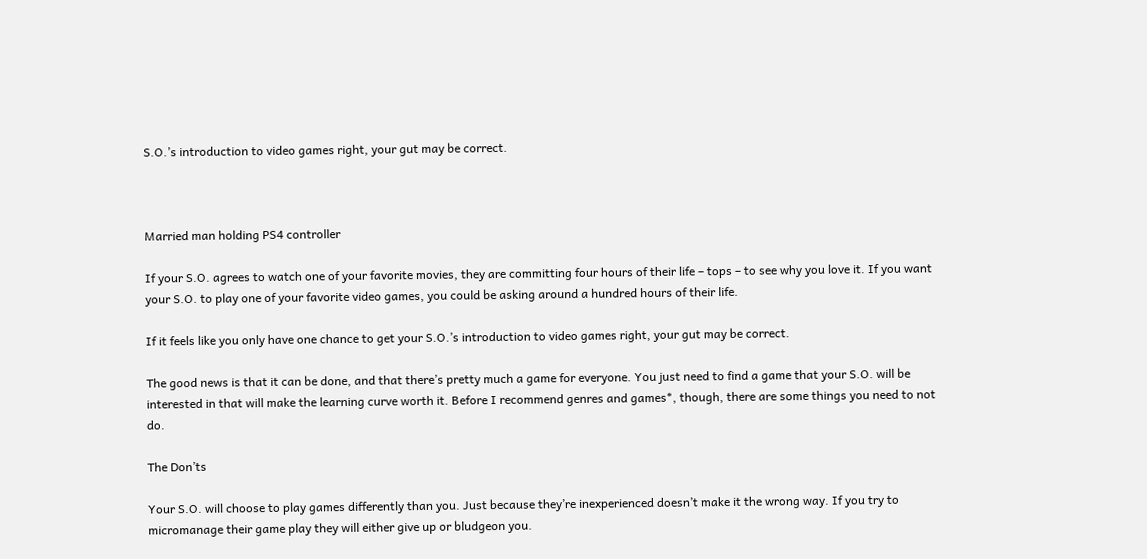S.O.’s introduction to video games right, your gut may be correct.



Married man holding PS4 controller

If your S.O. agrees to watch one of your favorite movies, they are committing four hours of their life – tops – to see why you love it. If you want your S.O. to play one of your favorite video games, you could be asking around a hundred hours of their life.

If it feels like you only have one chance to get your S.O.’s introduction to video games right, your gut may be correct.

The good news is that it can be done, and that there’s pretty much a game for everyone. You just need to find a game that your S.O. will be interested in that will make the learning curve worth it. Before I recommend genres and games*, though, there are some things you need to not do.

The Don’ts

Your S.O. will choose to play games differently than you. Just because they’re inexperienced doesn’t make it the wrong way. If you try to micromanage their game play they will either give up or bludgeon you.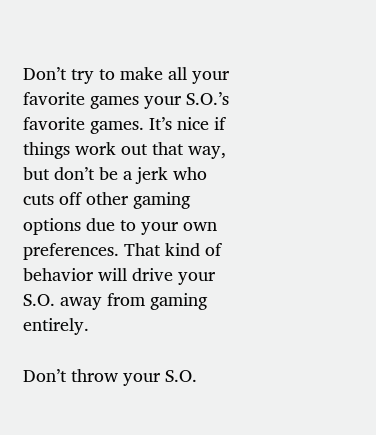Don’t try to make all your favorite games your S.O.’s favorite games. It’s nice if things work out that way, but don’t be a jerk who cuts off other gaming options due to your own preferences. That kind of behavior will drive your S.O. away from gaming entirely.

Don’t throw your S.O.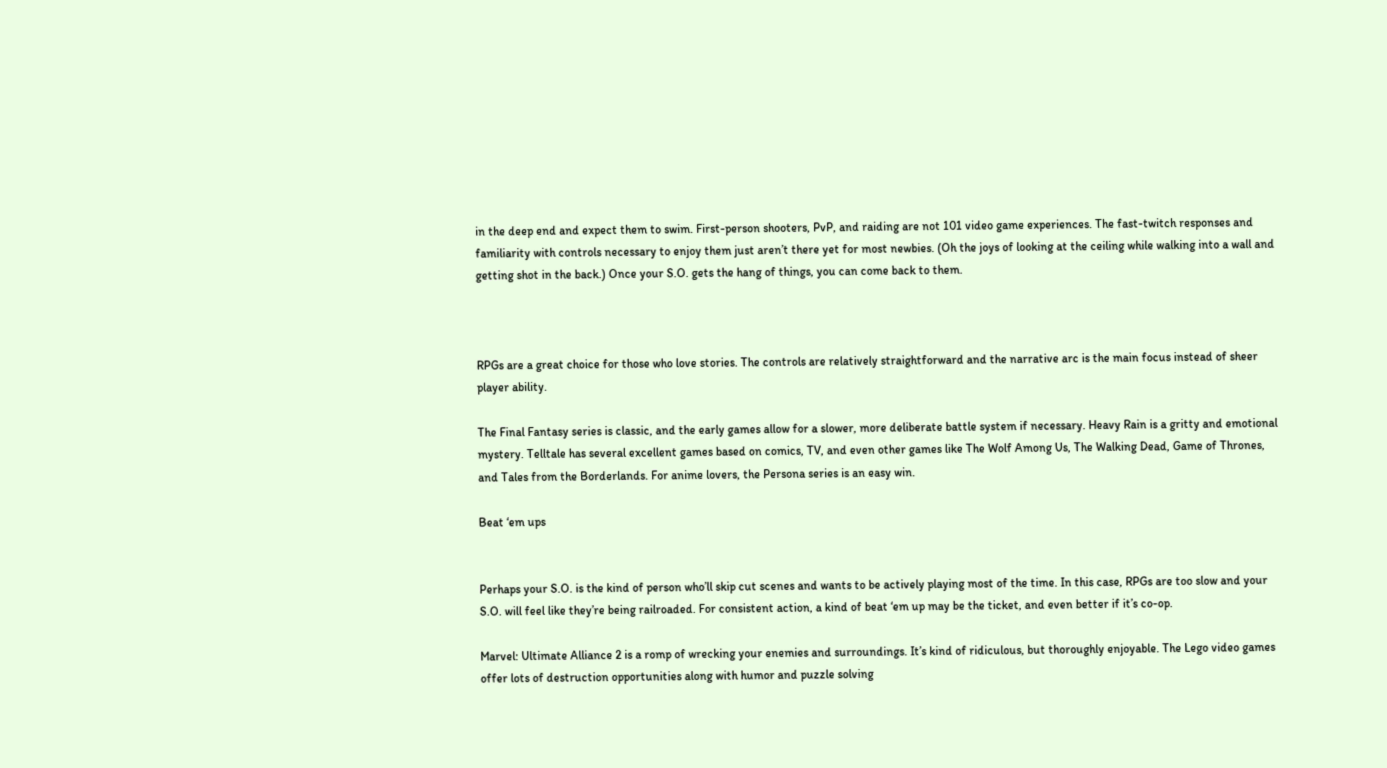in the deep end and expect them to swim. First-person shooters, PvP, and raiding are not 101 video game experiences. The fast-twitch responses and familiarity with controls necessary to enjoy them just aren’t there yet for most newbies. (Oh the joys of looking at the ceiling while walking into a wall and getting shot in the back.) Once your S.O. gets the hang of things, you can come back to them.



RPGs are a great choice for those who love stories. The controls are relatively straightforward and the narrative arc is the main focus instead of sheer player ability.

The Final Fantasy series is classic, and the early games allow for a slower, more deliberate battle system if necessary. Heavy Rain is a gritty and emotional mystery. Telltale has several excellent games based on comics, TV, and even other games like The Wolf Among Us, The Walking Dead, Game of Thrones, and Tales from the Borderlands. For anime lovers, the Persona series is an easy win.

Beat ‘em ups


Perhaps your S.O. is the kind of person who’ll skip cut scenes and wants to be actively playing most of the time. In this case, RPGs are too slow and your S.O. will feel like they’re being railroaded. For consistent action, a kind of beat ‘em up may be the ticket, and even better if it’s co-op.

Marvel: Ultimate Alliance 2 is a romp of wrecking your enemies and surroundings. It’s kind of ridiculous, but thoroughly enjoyable. The Lego video games offer lots of destruction opportunities along with humor and puzzle solving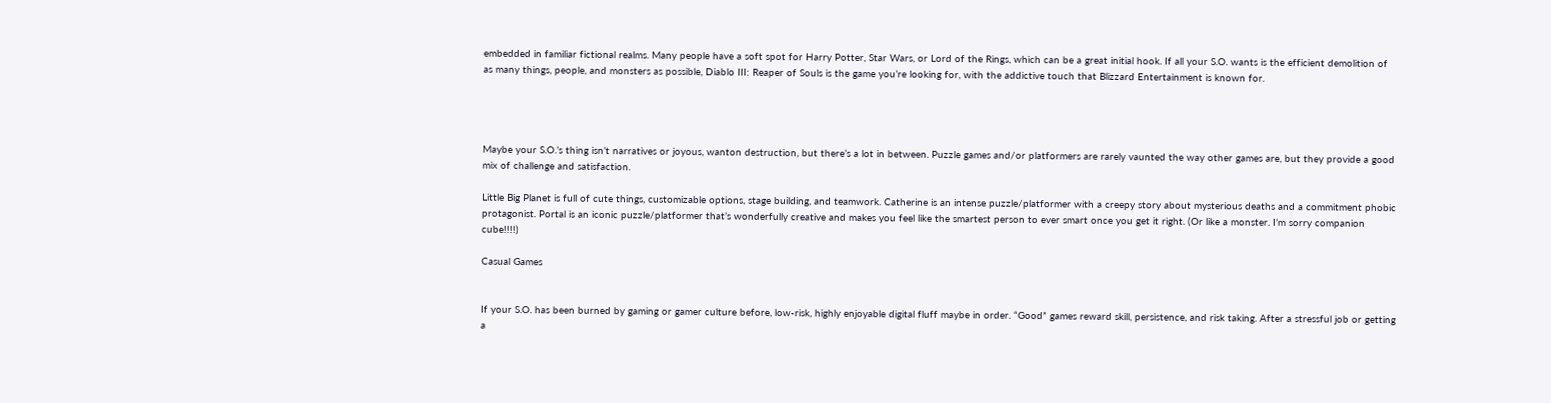embedded in familiar fictional realms. Many people have a soft spot for Harry Potter, Star Wars, or Lord of the Rings, which can be a great initial hook. If all your S.O. wants is the efficient demolition of as many things, people, and monsters as possible, Diablo III: Reaper of Souls is the game you’re looking for, with the addictive touch that Blizzard Entertainment is known for.




Maybe your S.O.’s thing isn’t narratives or joyous, wanton destruction, but there’s a lot in between. Puzzle games and/or platformers are rarely vaunted the way other games are, but they provide a good mix of challenge and satisfaction.

Little Big Planet is full of cute things, customizable options, stage building, and teamwork. Catherine is an intense puzzle/platformer with a creepy story about mysterious deaths and a commitment phobic protagonist. Portal is an iconic puzzle/platformer that’s wonderfully creative and makes you feel like the smartest person to ever smart once you get it right. (Or like a monster. I’m sorry companion cube!!!!)

Casual Games


If your S.O. has been burned by gaming or gamer culture before, low-risk, highly enjoyable digital fluff maybe in order. “Good” games reward skill, persistence, and risk taking. After a stressful job or getting a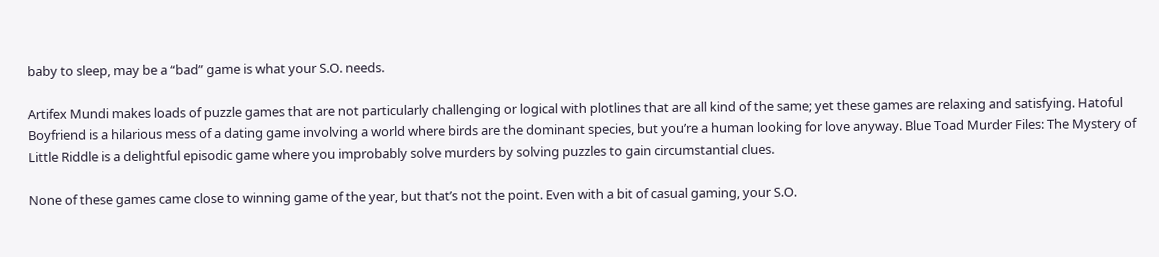baby to sleep, may be a “bad” game is what your S.O. needs.

Artifex Mundi makes loads of puzzle games that are not particularly challenging or logical with plotlines that are all kind of the same; yet these games are relaxing and satisfying. Hatoful Boyfriend is a hilarious mess of a dating game involving a world where birds are the dominant species, but you’re a human looking for love anyway. Blue Toad Murder Files: The Mystery of Little Riddle is a delightful episodic game where you improbably solve murders by solving puzzles to gain circumstantial clues.

None of these games came close to winning game of the year, but that’s not the point. Even with a bit of casual gaming, your S.O.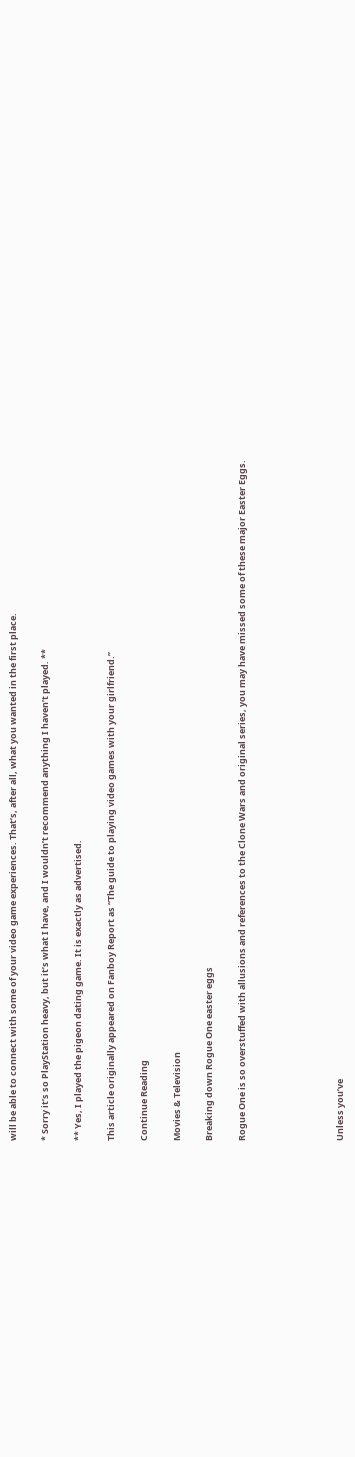will be able to connect with some of your video game experiences. That’s, after all, what you wanted in the first place.

* Sorry it’s so PlayStation heavy, but it’s what I have, and I wouldn’t recommend anything I haven’t played. **

** Yes, I played the pigeon dating game. It is exactly as advertised.

This article originally appeared on Fanboy Report as “The guide to playing video games with your girlfriend.”

Continue Reading

Movies & Television

Breaking down Rogue One easter eggs

Rogue One is so overstuffed with allusions and references to the Clone Wars and original series, you may have missed some of these major Easter Eggs.





Unless you’ve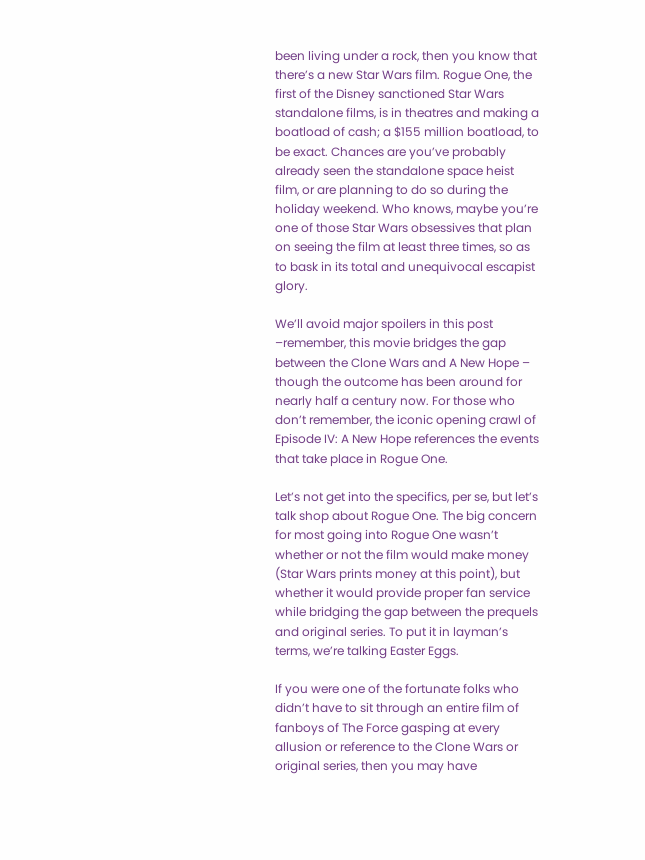been living under a rock, then you know that there’s a new Star Wars film. Rogue One, the first of the Disney sanctioned Star Wars standalone films, is in theatres and making a boatload of cash; a $155 million boatload, to be exact. Chances are you’ve probably already seen the standalone space heist film, or are planning to do so during the holiday weekend. Who knows, maybe you’re one of those Star Wars obsessives that plan on seeing the film at least three times, so as to bask in its total and unequivocal escapist glory.

We’ll avoid major spoilers in this post –remember, this movie bridges the gap between the Clone Wars and A New Hope – though the outcome has been around for nearly half a century now. For those who don’t remember, the iconic opening crawl of Episode IV: A New Hope references the events that take place in Rogue One.

Let’s not get into the specifics, per se, but let’s talk shop about Rogue One. The big concern for most going into Rogue One wasn’t whether or not the film would make money (Star Wars prints money at this point), but whether it would provide proper fan service while bridging the gap between the prequels and original series. To put it in layman’s terms, we’re talking Easter Eggs.

If you were one of the fortunate folks who didn’t have to sit through an entire film of fanboys of The Force gasping at every allusion or reference to the Clone Wars or original series, then you may have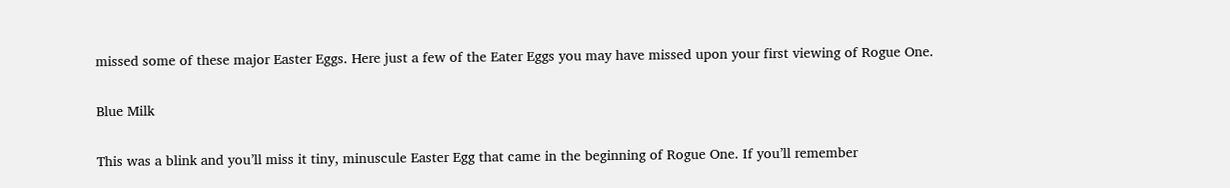missed some of these major Easter Eggs. Here just a few of the Eater Eggs you may have missed upon your first viewing of Rogue One.

Blue Milk

This was a blink and you’ll miss it tiny, minuscule Easter Egg that came in the beginning of Rogue One. If you’ll remember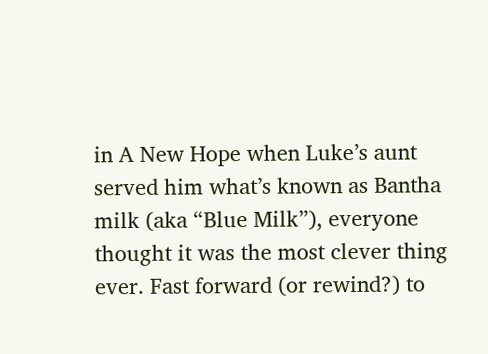in A New Hope when Luke’s aunt served him what’s known as Bantha milk (aka “Blue Milk”), everyone thought it was the most clever thing ever. Fast forward (or rewind?) to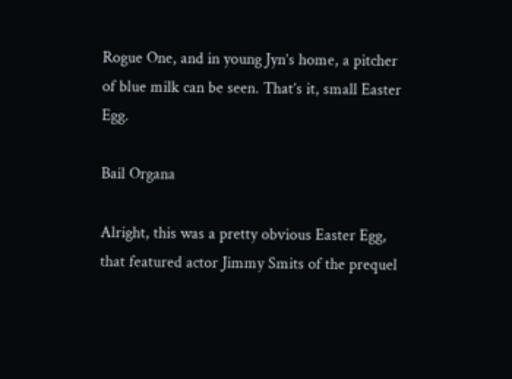Rogue One, and in young Jyn’s home, a pitcher of blue milk can be seen. That’s it, small Easter Egg.

Bail Organa

Alright, this was a pretty obvious Easter Egg, that featured actor Jimmy Smits of the prequel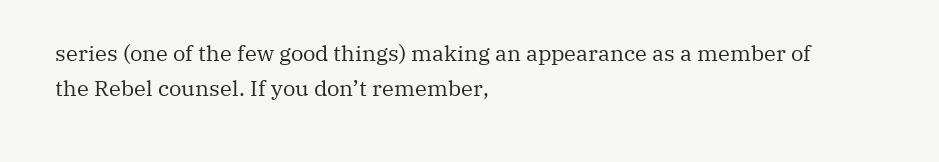series (one of the few good things) making an appearance as a member of the Rebel counsel. If you don’t remember,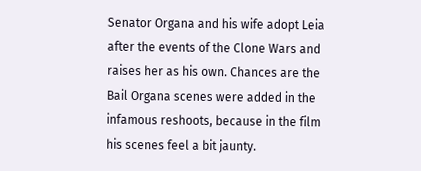Senator Organa and his wife adopt Leia after the events of the Clone Wars and raises her as his own. Chances are the Bail Organa scenes were added in the infamous reshoots, because in the film his scenes feel a bit jaunty.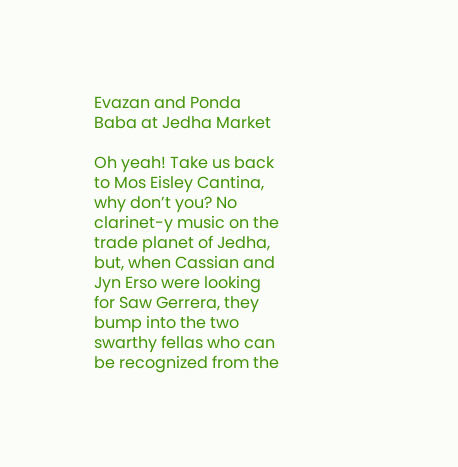Evazan and Ponda Baba at Jedha Market

Oh yeah! Take us back to Mos Eisley Cantina, why don’t you? No clarinet-y music on the trade planet of Jedha, but, when Cassian and Jyn Erso were looking for Saw Gerrera, they bump into the two swarthy fellas who can be recognized from the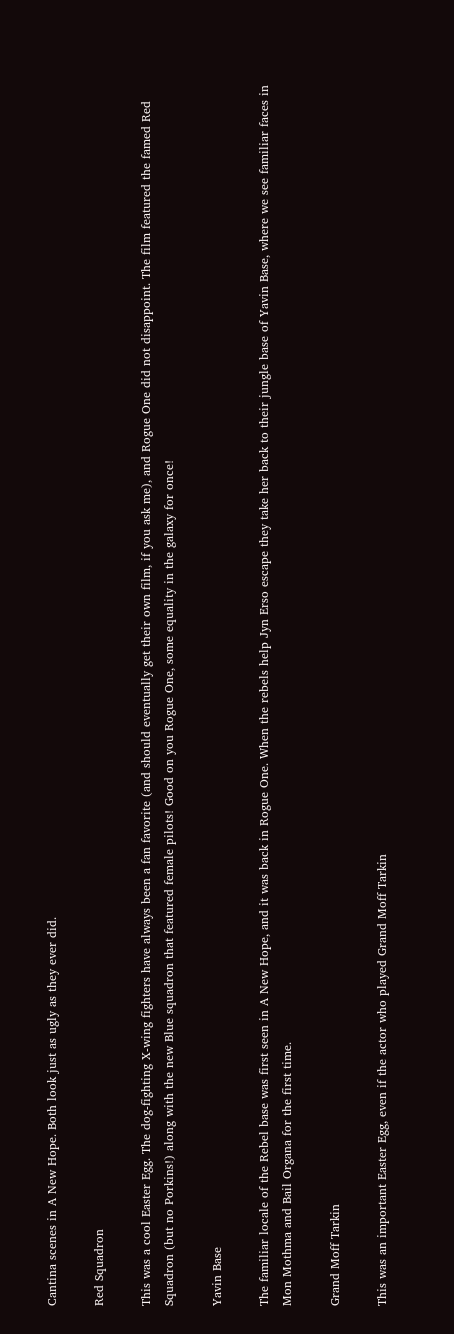Cantina scenes in A New Hope. Both look just as ugly as they ever did.

Red Squadron

This was a cool Easter Egg. The dog-fighting X-wing fighters have always been a fan favorite (and should eventually get their own film, if you ask me), and Rogue One did not disappoint. The film featured the famed Red Squadron (but no Porkins!) along with the new Blue squadron that featured female pilots! Good on you Rogue One, some equality in the galaxy for once!

Yavin Base

The familiar locale of the Rebel base was first seen in A New Hope, and it was back in Rogue One. When the rebels help Jyn Erso escape they take her back to their jungle base of Yavin Base, where we see familiar faces in Mon Mothma and Bail Organa for the first time.

Grand Moff Tarkin

This was an important Easter Egg, even if the actor who played Grand Moff Tarkin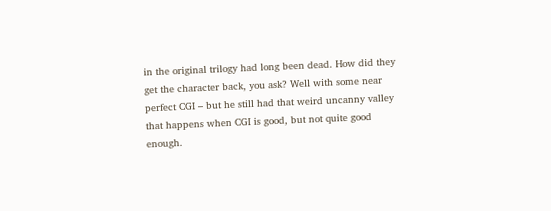in the original trilogy had long been dead. How did they get the character back, you ask? Well with some near perfect CGI – but he still had that weird uncanny valley that happens when CGI is good, but not quite good enough.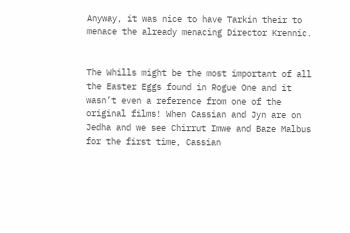Anyway, it was nice to have Tarkin their to menace the already menacing Director Krennic.


The Whills might be the most important of all the Easter Eggs found in Rogue One and it wasn’t even a reference from one of the original films! When Cassian and Jyn are on Jedha and we see Chirrut Imwe and Baze Malbus for the first time, Cassian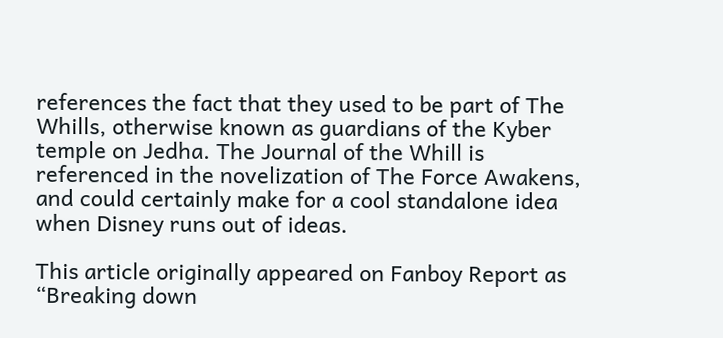references the fact that they used to be part of The Whills, otherwise known as guardians of the Kyber temple on Jedha. The Journal of the Whill is referenced in the novelization of The Force Awakens, and could certainly make for a cool standalone idea when Disney runs out of ideas.

This article originally appeared on Fanboy Report as “Breaking down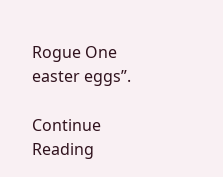Rogue One easter eggs”.

Continue Reading